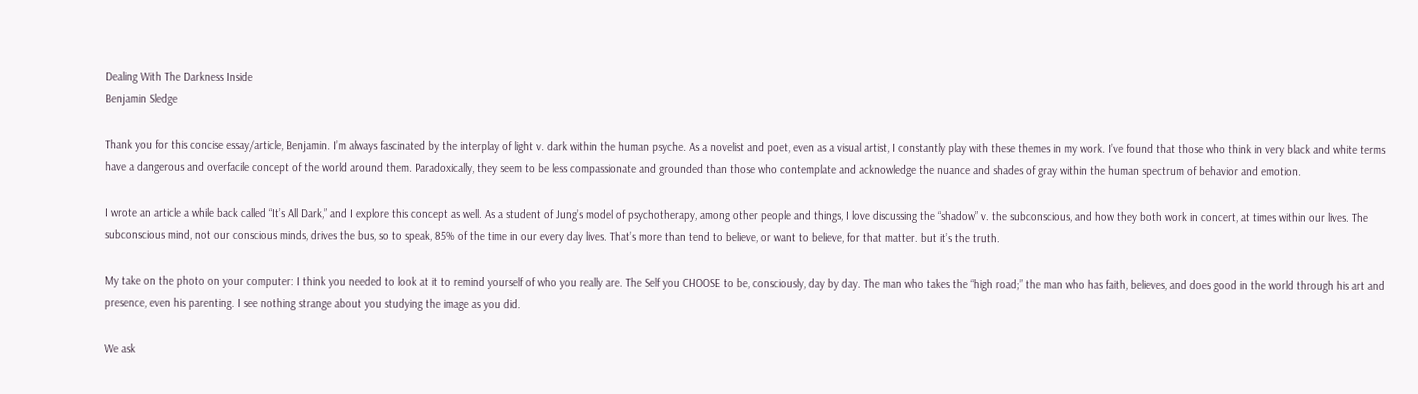Dealing With The Darkness Inside
Benjamin Sledge

Thank you for this concise essay/article, Benjamin. I’m always fascinated by the interplay of light v. dark within the human psyche. As a novelist and poet, even as a visual artist, I constantly play with these themes in my work. I’ve found that those who think in very black and white terms have a dangerous and overfacile concept of the world around them. Paradoxically, they seem to be less compassionate and grounded than those who contemplate and acknowledge the nuance and shades of gray within the human spectrum of behavior and emotion.

I wrote an article a while back called “It’s All Dark,” and I explore this concept as well. As a student of Jung’s model of psychotherapy, among other people and things, I love discussing the “shadow” v. the subconscious, and how they both work in concert, at times within our lives. The subconscious mind, not our conscious minds, drives the bus, so to speak, 85% of the time in our every day lives. That’s more than tend to believe, or want to believe, for that matter. but it’s the truth.

My take on the photo on your computer: I think you needed to look at it to remind yourself of who you really are. The Self you CHOOSE to be, consciously, day by day. The man who takes the “high road;” the man who has faith, believes, and does good in the world through his art and presence, even his parenting. I see nothing strange about you studying the image as you did.

We ask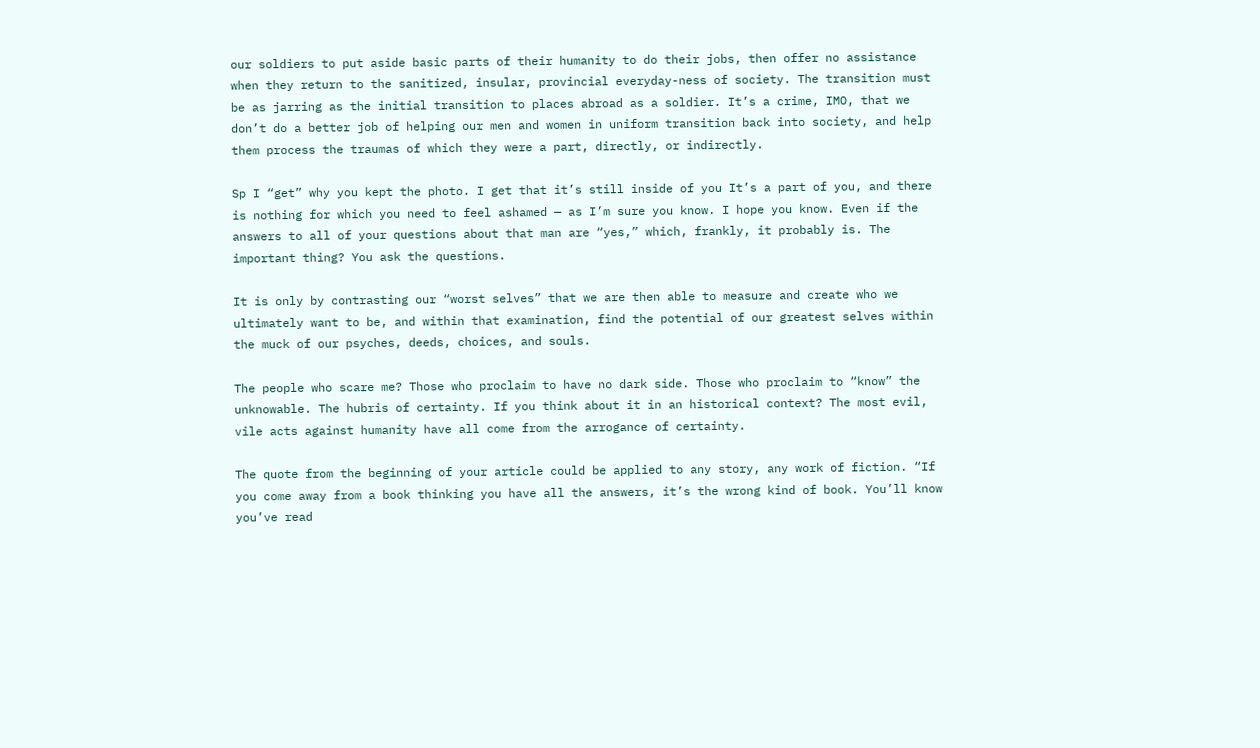our soldiers to put aside basic parts of their humanity to do their jobs, then offer no assistance when they return to the sanitized, insular, provincial everyday-ness of society. The transition must be as jarring as the initial transition to places abroad as a soldier. It’s a crime, IMO, that we don’t do a better job of helping our men and women in uniform transition back into society, and help them process the traumas of which they were a part, directly, or indirectly.

Sp I “get” why you kept the photo. I get that it’s still inside of you It’s a part of you, and there is nothing for which you need to feel ashamed — as I’m sure you know. I hope you know. Even if the answers to all of your questions about that man are “yes,” which, frankly, it probably is. The important thing? You ask the questions.

It is only by contrasting our “worst selves” that we are then able to measure and create who we ultimately want to be, and within that examination, find the potential of our greatest selves within the muck of our psyches, deeds, choices, and souls.

The people who scare me? Those who proclaim to have no dark side. Those who proclaim to “know” the unknowable. The hubris of certainty. If you think about it in an historical context? The most evil, vile acts against humanity have all come from the arrogance of certainty.

The quote from the beginning of your article could be applied to any story, any work of fiction. “If you come away from a book thinking you have all the answers, it’s the wrong kind of book. You’ll know you’ve read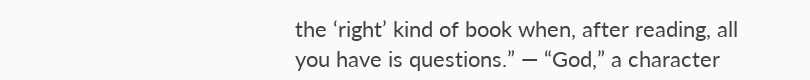the ‘right’ kind of book when, after reading, all you have is questions.” — “God,” a character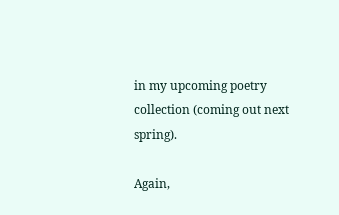in my upcoming poetry collection (coming out next spring).

Again,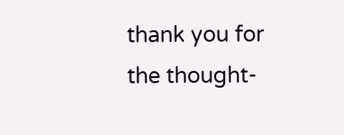thank you for the thought-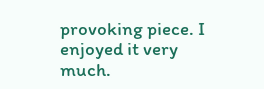provoking piece. I enjoyed it very much.